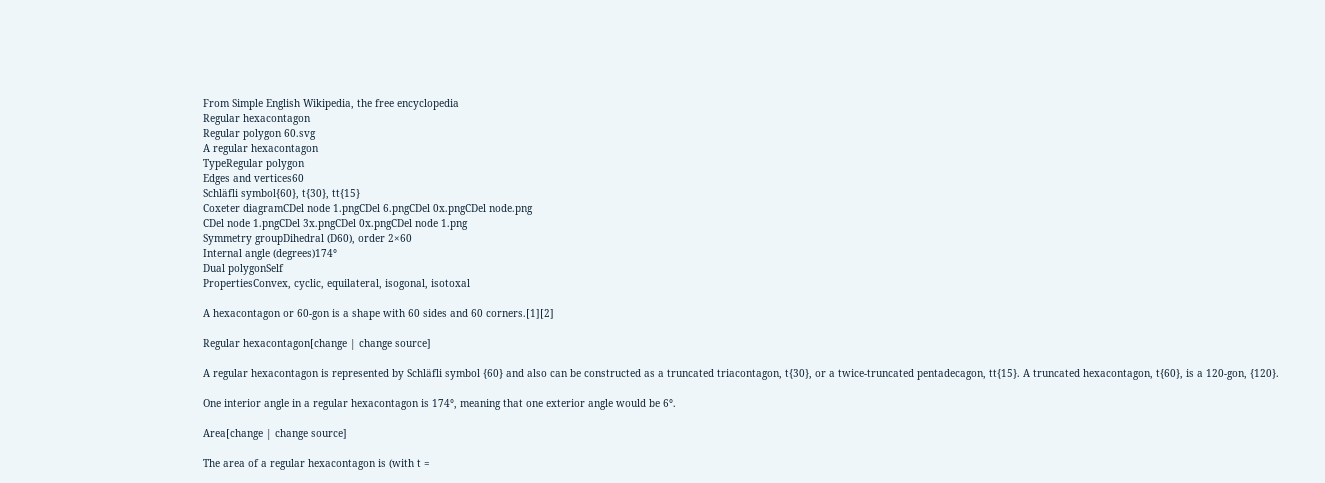From Simple English Wikipedia, the free encyclopedia
Regular hexacontagon
Regular polygon 60.svg
A regular hexacontagon
TypeRegular polygon
Edges and vertices60
Schläfli symbol{60}, t{30}, tt{15}
Coxeter diagramCDel node 1.pngCDel 6.pngCDel 0x.pngCDel node.png
CDel node 1.pngCDel 3x.pngCDel 0x.pngCDel node 1.png
Symmetry groupDihedral (D60), order 2×60
Internal angle (degrees)174°
Dual polygonSelf
PropertiesConvex, cyclic, equilateral, isogonal, isotoxal

A hexacontagon or 60-gon is a shape with 60 sides and 60 corners.[1][2]

Regular hexacontagon[change | change source]

A regular hexacontagon is represented by Schläfli symbol {60} and also can be constructed as a truncated triacontagon, t{30}, or a twice-truncated pentadecagon, tt{15}. A truncated hexacontagon, t{60}, is a 120-gon, {120}.

One interior angle in a regular hexacontagon is 174°, meaning that one exterior angle would be 6°.

Area[change | change source]

The area of a regular hexacontagon is (with t =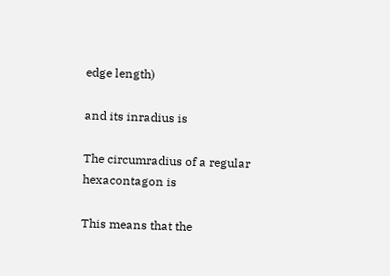edge length)

and its inradius is

The circumradius of a regular hexacontagon is

This means that the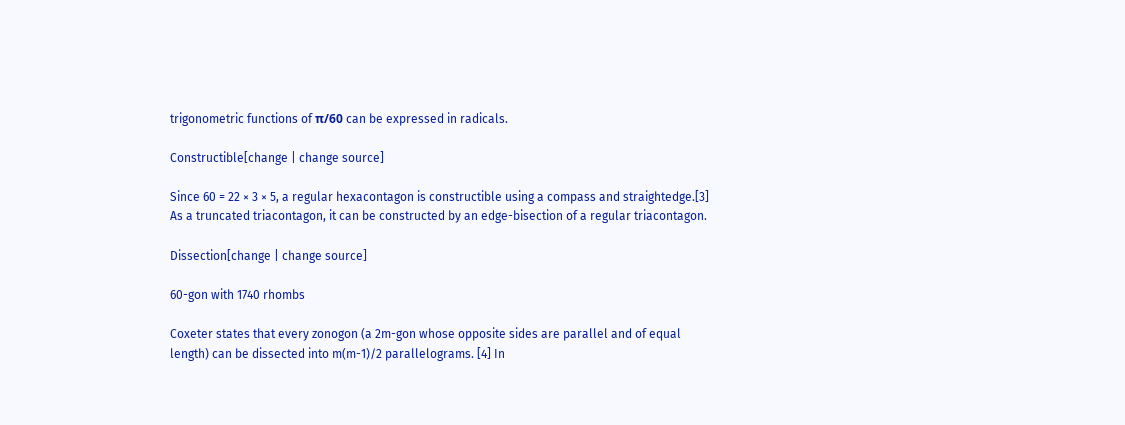trigonometric functions of π/60 can be expressed in radicals.

Constructible[change | change source]

Since 60 = 22 × 3 × 5, a regular hexacontagon is constructible using a compass and straightedge.[3] As a truncated triacontagon, it can be constructed by an edge-bisection of a regular triacontagon.

Dissection[change | change source]

60-gon with 1740 rhombs

Coxeter states that every zonogon (a 2m-gon whose opposite sides are parallel and of equal length) can be dissected into m(m-1)/2 parallelograms. [4] In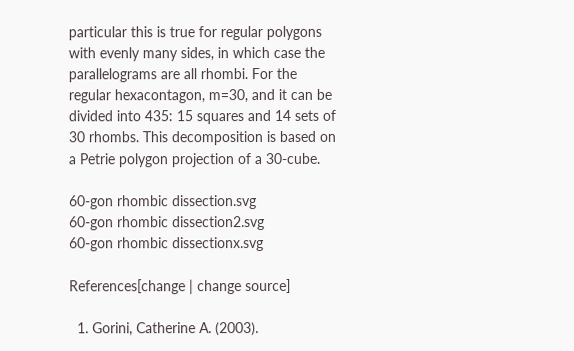particular this is true for regular polygons with evenly many sides, in which case the parallelograms are all rhombi. For the regular hexacontagon, m=30, and it can be divided into 435: 15 squares and 14 sets of 30 rhombs. This decomposition is based on a Petrie polygon projection of a 30-cube.

60-gon rhombic dissection.svg
60-gon rhombic dissection2.svg
60-gon rhombic dissectionx.svg

References[change | change source]

  1. Gorini, Catherine A. (2003).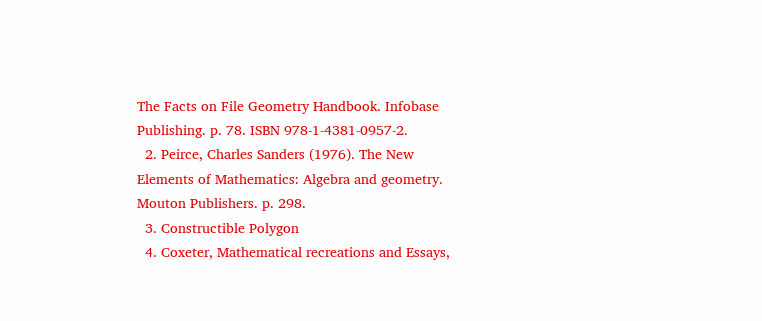The Facts on File Geometry Handbook. Infobase Publishing. p. 78. ISBN 978-1-4381-0957-2.
  2. Peirce, Charles Sanders (1976). The New Elements of Mathematics: Algebra and geometry. Mouton Publishers. p. 298.
  3. Constructible Polygon
  4. Coxeter, Mathematical recreations and Essays,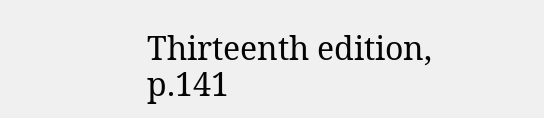Thirteenth edition, p.141